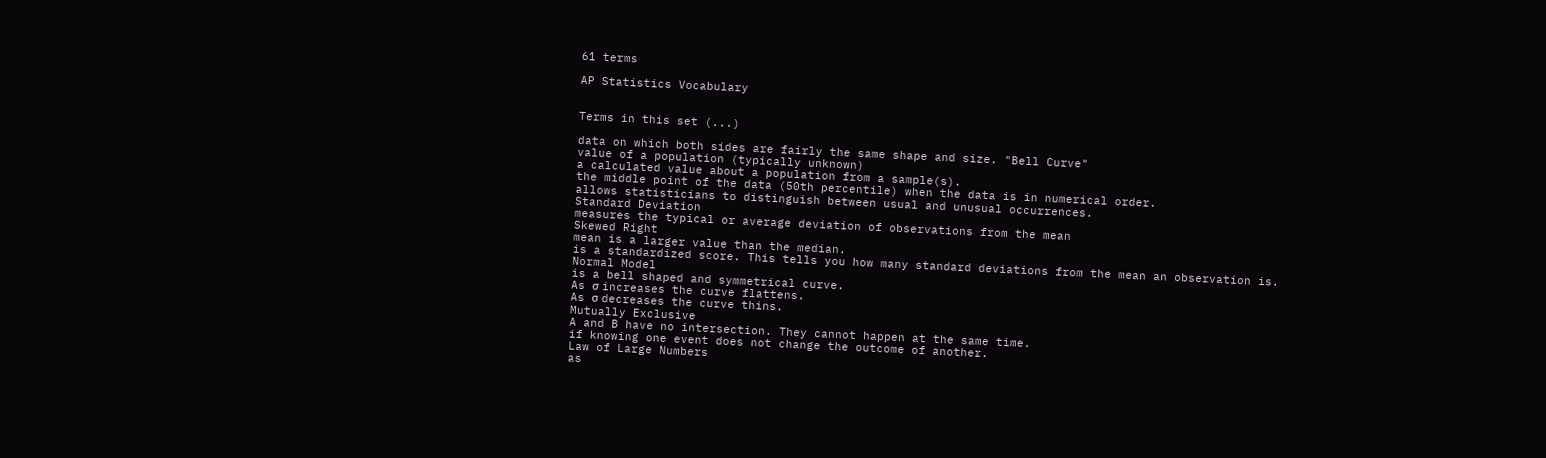61 terms

AP Statistics Vocabulary


Terms in this set (...)

data on which both sides are fairly the same shape and size. "Bell Curve"
value of a population (typically unknown)
a calculated value about a population from a sample(s).
the middle point of the data (50th percentile) when the data is in numerical order.
allows statisticians to distinguish between usual and unusual occurrences.
Standard Deviation
measures the typical or average deviation of observations from the mean
Skewed Right
mean is a larger value than the median.
is a standardized score. This tells you how many standard deviations from the mean an observation is.
Normal Model
is a bell shaped and symmetrical curve.
As σ increases the curve flattens.
As σ decreases the curve thins.
Mutually Exclusive
A and B have no intersection. They cannot happen at the same time.
if knowing one event does not change the outcome of another.
Law of Large Numbers
as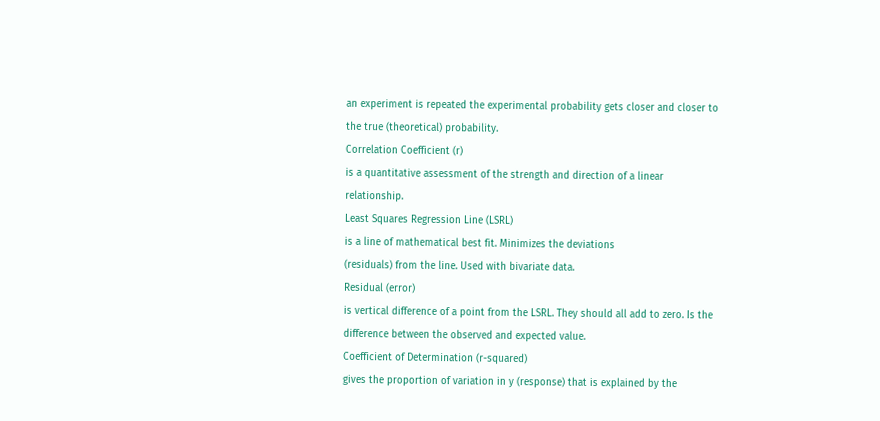an experiment is repeated the experimental probability gets closer and closer to the true (theoretical) probability.
Correlation Coefficient (r)
is a quantitative assessment of the strength and direction of a linear relationship.
Least Squares Regression Line (LSRL)
is a line of mathematical best fit. Minimizes the deviations
(residuals) from the line. Used with bivariate data.
Residual (error)
is vertical difference of a point from the LSRL. They should all add to zero. Is the difference between the observed and expected value.
Coefficient of Determination (r-squared)
gives the proportion of variation in y (response) that is explained by the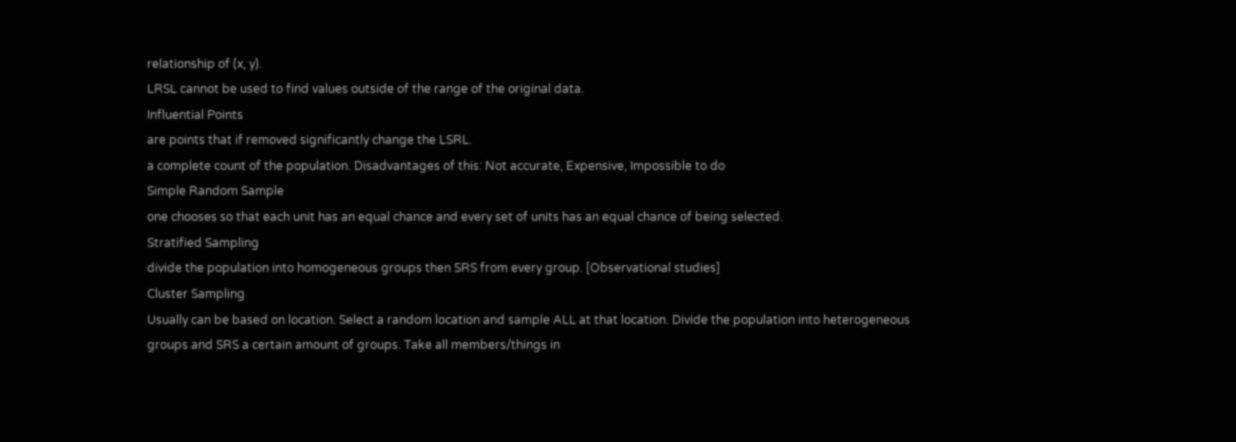relationship of (x, y).
LRSL cannot be used to find values outside of the range of the original data.
Influential Points
are points that if removed significantly change the LSRL.
a complete count of the population. Disadvantages of this: Not accurate, Expensive, Impossible to do
Simple Random Sample
one chooses so that each unit has an equal chance and every set of units has an equal chance of being selected.
Stratified Sampling
divide the population into homogeneous groups then SRS from every group. [Observational studies]
Cluster Sampling
Usually can be based on location. Select a random location and sample ALL at that location. Divide the population into heterogeneous groups and SRS a certain amount of groups. Take all members/things in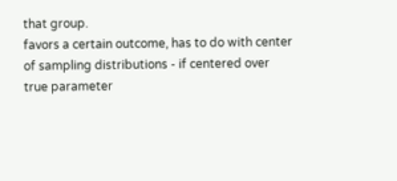that group.
favors a certain outcome, has to do with center of sampling distributions - if centered over true parameter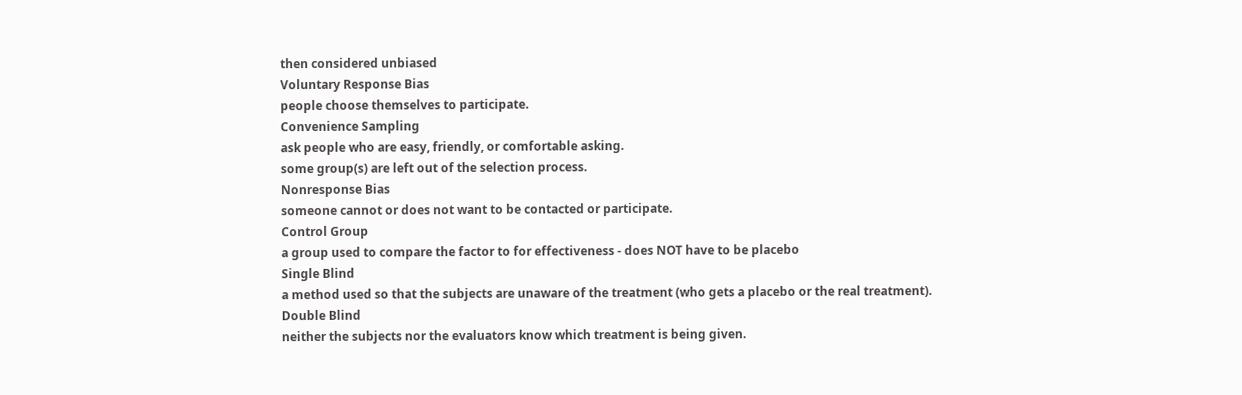then considered unbiased
Voluntary Response Bias
people choose themselves to participate.
Convenience Sampling
ask people who are easy, friendly, or comfortable asking.
some group(s) are left out of the selection process.
Nonresponse Bias
someone cannot or does not want to be contacted or participate.
Control Group
a group used to compare the factor to for effectiveness - does NOT have to be placebo
Single Blind
a method used so that the subjects are unaware of the treatment (who gets a placebo or the real treatment).
Double Blind
neither the subjects nor the evaluators know which treatment is being given.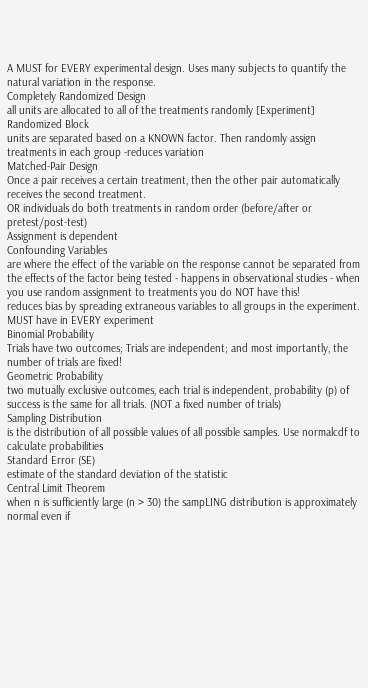A MUST for EVERY experimental design. Uses many subjects to quantify the natural variation in the response.
Completely Randomized Design
all units are allocated to all of the treatments randomly [Experiment]
Randomized Block
units are separated based on a KNOWN factor. Then randomly assign treatments in each group -reduces variation
Matched-Pair Design
Once a pair receives a certain treatment, then the other pair automatically receives the second treatment.
OR individuals do both treatments in random order (before/after or pretest/post-test)
Assignment is dependent
Confounding Variables
are where the effect of the variable on the response cannot be separated from the effects of the factor being tested - happens in observational studies - when you use random assignment to treatments you do NOT have this!
reduces bias by spreading extraneous variables to all groups in the experiment. MUST have in EVERY experiment
Binomial Probability
Trials have two outcomes; Trials are independent; and most importantly, the number of trials are fixed!
Geometric Probability
two mutually exclusive outcomes, each trial is independent, probability (p) of success is the same for all trials. (NOT a fixed number of trials)
Sampling Distribution
is the distribution of all possible values of all possible samples. Use normalcdf to calculate probabilities
Standard Error (SE)
estimate of the standard deviation of the statistic
Central Limit Theorem
when n is sufficiently large (n > 30) the sampLING distribution is approximately normal even if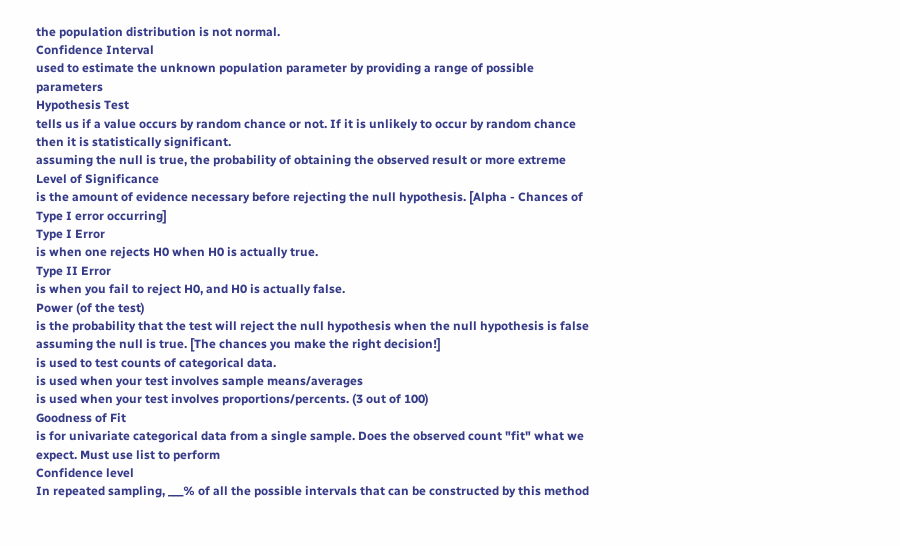the population distribution is not normal.
Confidence Interval
used to estimate the unknown population parameter by providing a range of possible parameters
Hypothesis Test
tells us if a value occurs by random chance or not. If it is unlikely to occur by random chance then it is statistically significant.
assuming the null is true, the probability of obtaining the observed result or more extreme
Level of Significance
is the amount of evidence necessary before rejecting the null hypothesis. [Alpha - Chances of Type I error occurring]
Type I Error
is when one rejects H0 when H0 is actually true.
Type II Error
is when you fail to reject H0, and H0 is actually false.
Power (of the test)
is the probability that the test will reject the null hypothesis when the null hypothesis is false assuming the null is true. [The chances you make the right decision!]
is used to test counts of categorical data.
is used when your test involves sample means/averages
is used when your test involves proportions/percents. (3 out of 100)
Goodness of Fit
is for univariate categorical data from a single sample. Does the observed count "fit" what we expect. Must use list to perform
Confidence level
In repeated sampling, ___% of all the possible intervals that can be constructed by this method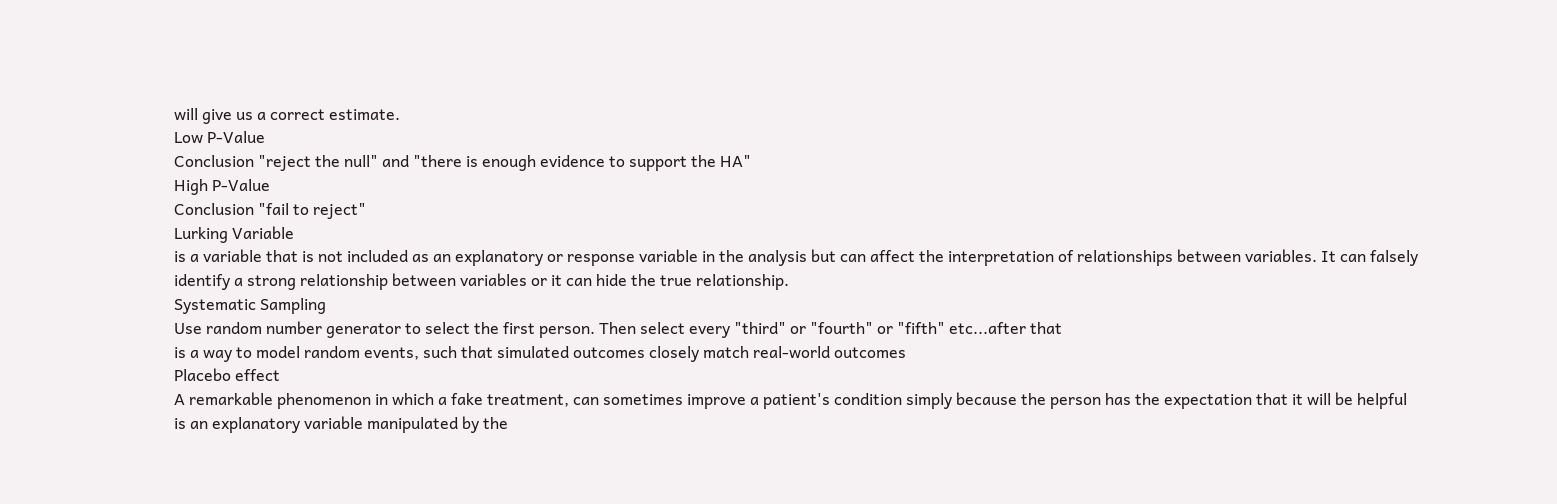will give us a correct estimate.
Low P-Value
Conclusion "reject the null" and "there is enough evidence to support the HA"
High P-Value
Conclusion "fail to reject"
Lurking Variable
is a variable that is not included as an explanatory or response variable in the analysis but can affect the interpretation of relationships between variables. It can falsely identify a strong relationship between variables or it can hide the true relationship.
Systematic Sampling
Use random number generator to select the first person. Then select every "third" or "fourth" or "fifth" etc...after that
is a way to model random events, such that simulated outcomes closely match real-world outcomes
Placebo effect
A remarkable phenomenon in which a fake treatment, can sometimes improve a patient's condition simply because the person has the expectation that it will be helpful
is an explanatory variable manipulated by the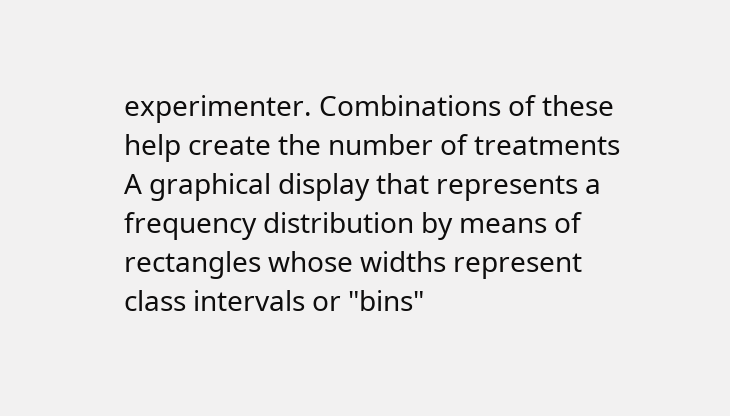experimenter. Combinations of these help create the number of treatments
A graphical display that represents a frequency distribution by means of rectangles whose widths represent class intervals or "bins"